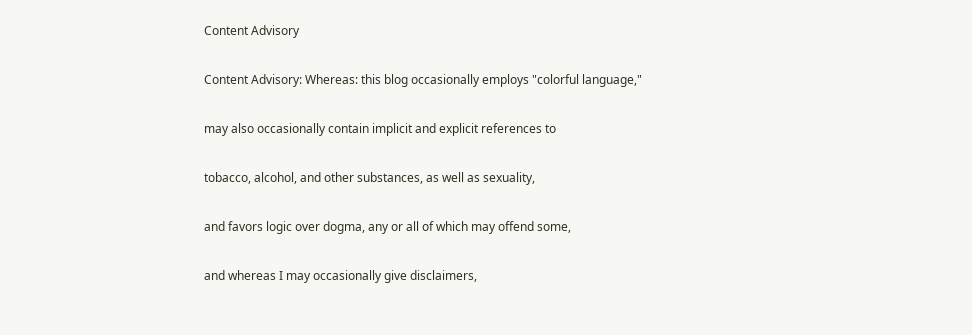Content Advisory

Content Advisory: Whereas: this blog occasionally employs "colorful language,"

may also occasionally contain implicit and explicit references to

tobacco, alcohol, and other substances, as well as sexuality,

and favors logic over dogma, any or all of which may offend some,

and whereas I may occasionally give disclaimers,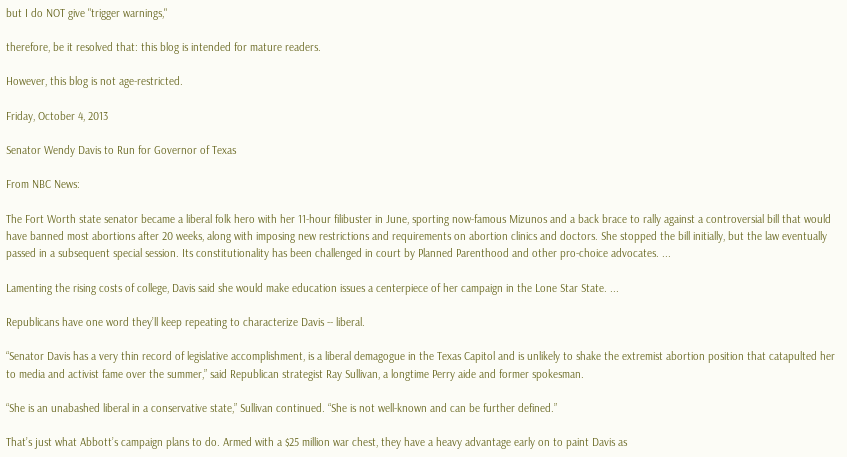but I do NOT give "trigger warnings,"

therefore, be it resolved that: this blog is intended for mature readers.

However, this blog is not age-restricted.

Friday, October 4, 2013

Senator Wendy Davis to Run for Governor of Texas

From NBC News:

The Fort Worth state senator became a liberal folk hero with her 11-hour filibuster in June, sporting now-famous Mizunos and a back brace to rally against a controversial bill that would have banned most abortions after 20 weeks, along with imposing new restrictions and requirements on abortion clinics and doctors. She stopped the bill initially, but the law eventually passed in a subsequent special session. Its constitutionality has been challenged in court by Planned Parenthood and other pro-choice advocates. ...

Lamenting the rising costs of college, Davis said she would make education issues a centerpiece of her campaign in the Lone Star State. ...

Republicans have one word they’ll keep repeating to characterize Davis -- liberal.

“Senator Davis has a very thin record of legislative accomplishment, is a liberal demagogue in the Texas Capitol and is unlikely to shake the extremist abortion position that catapulted her to media and activist fame over the summer,” said Republican strategist Ray Sullivan, a longtime Perry aide and former spokesman.

“She is an unabashed liberal in a conservative state,” Sullivan continued. “She is not well-known and can be further defined.”

That’s just what Abbott’s campaign plans to do. Armed with a $25 million war chest, they have a heavy advantage early on to paint Davis as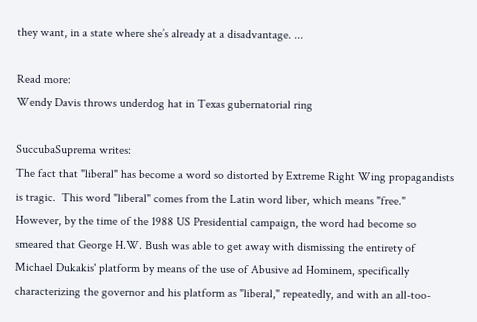they want, in a state where she’s already at a disadvantage. ...

Read more:
Wendy Davis throws underdog hat in Texas gubernatorial ring

SuccubaSuprema writes:
The fact that "liberal" has become a word so distorted by Extreme Right Wing propagandists is tragic.  This word "liberal" comes from the Latin word liber, which means "free."  However, by the time of the 1988 US Presidential campaign, the word had become so smeared that George H.W. Bush was able to get away with dismissing the entirety of Michael Dukakis' platform by means of the use of Abusive ad Hominem, specifically characterizing the governor and his platform as "liberal," repeatedly, and with an all-too-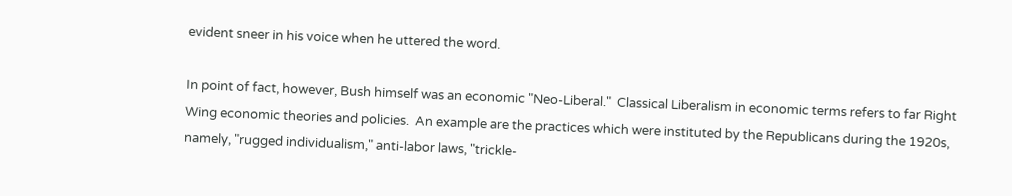evident sneer in his voice when he uttered the word.

In point of fact, however, Bush himself was an economic "Neo-Liberal."  Classical Liberalism in economic terms refers to far Right Wing economic theories and policies.  An example are the practices which were instituted by the Republicans during the 1920s, namely, "rugged individualism," anti-labor laws, "trickle-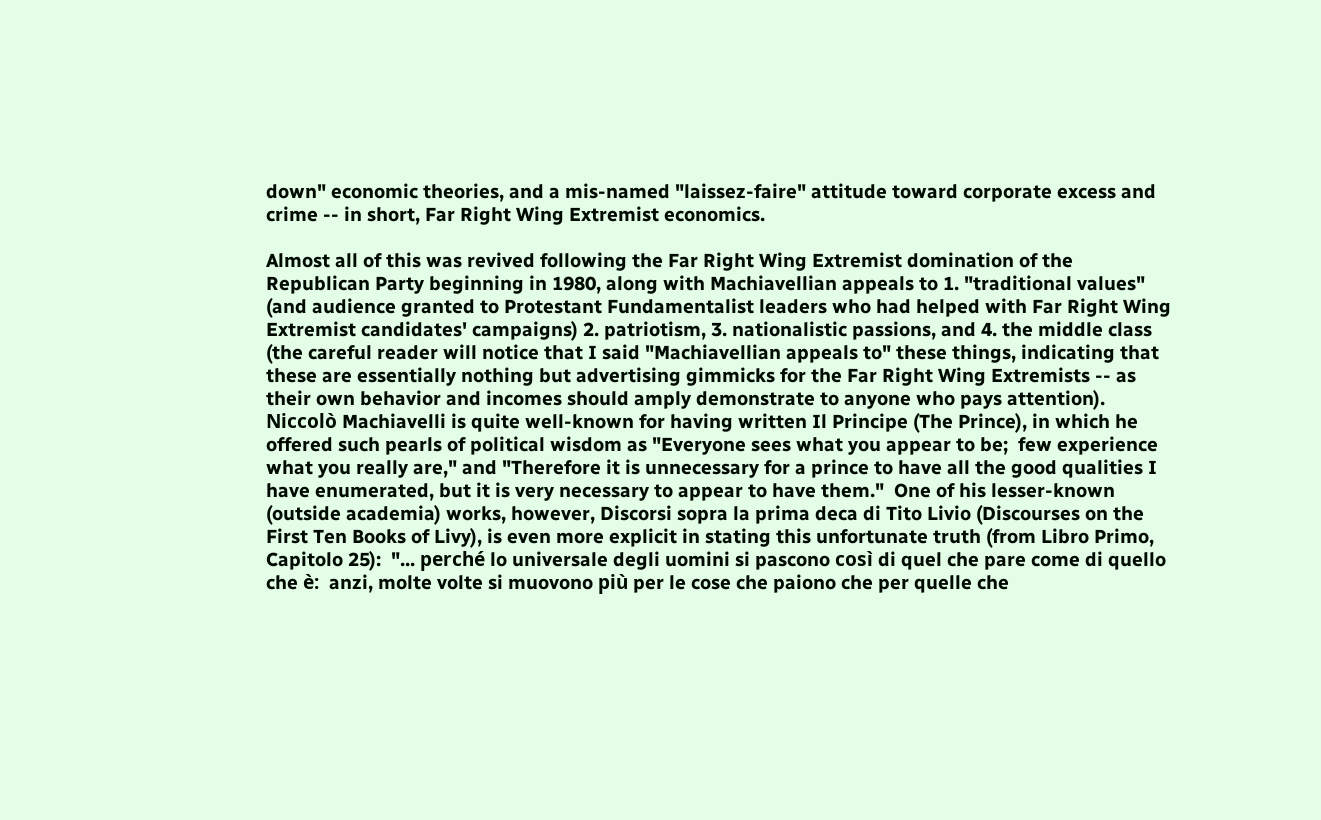down" economic theories, and a mis-named "laissez-faire" attitude toward corporate excess and crime -- in short, Far Right Wing Extremist economics.

Almost all of this was revived following the Far Right Wing Extremist domination of the Republican Party beginning in 1980, along with Machiavellian appeals to 1. "traditional values" (and audience granted to Protestant Fundamentalist leaders who had helped with Far Right Wing Extremist candidates' campaigns) 2. patriotism, 3. nationalistic passions, and 4. the middle class (the careful reader will notice that I said "Machiavellian appeals to" these things, indicating that these are essentially nothing but advertising gimmicks for the Far Right Wing Extremists -- as their own behavior and incomes should amply demonstrate to anyone who pays attention).  Niccolò Machiavelli is quite well-known for having written Il Principe (The Prince), in which he offered such pearls of political wisdom as "Everyone sees what you appear to be;  few experience what you really are," and "Therefore it is unnecessary for a prince to have all the good qualities I have enumerated, but it is very necessary to appear to have them."  One of his lesser-known (outside academia) works, however, Discorsi sopra la prima deca di Tito Livio (Discourses on the First Ten Books of Livy), is even more explicit in stating this unfortunate truth (from Libro Primo, Capitolo 25):  "... perché lo universale degli uomini si pascono così di quel che pare come di quello che è:  anzi, molte volte si muovono più per le cose che paiono che per quelle che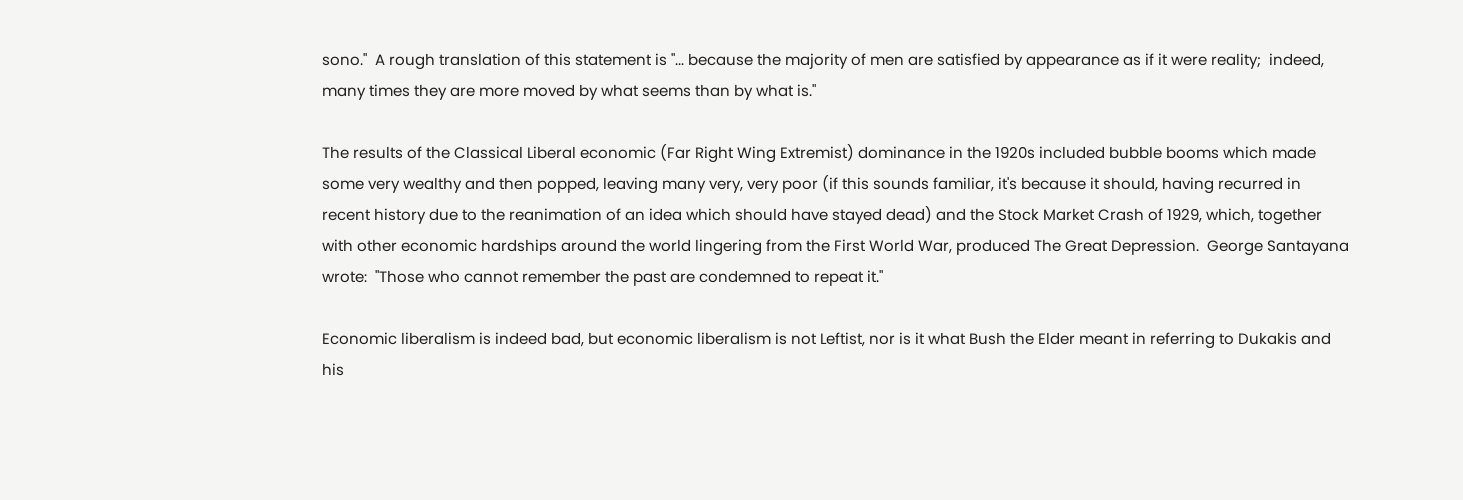sono."  A rough translation of this statement is "... because the majority of men are satisfied by appearance as if it were reality;  indeed, many times they are more moved by what seems than by what is."

The results of the Classical Liberal economic (Far Right Wing Extremist) dominance in the 1920s included bubble booms which made some very wealthy and then popped, leaving many very, very poor (if this sounds familiar, it's because it should, having recurred in recent history due to the reanimation of an idea which should have stayed dead) and the Stock Market Crash of 1929, which, together with other economic hardships around the world lingering from the First World War, produced The Great Depression.  George Santayana wrote:  "Those who cannot remember the past are condemned to repeat it."

Economic liberalism is indeed bad, but economic liberalism is not Leftist, nor is it what Bush the Elder meant in referring to Dukakis and his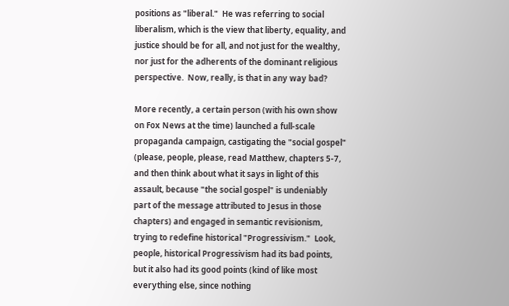positions as "liberal."  He was referring to social liberalism, which is the view that liberty, equality, and justice should be for all, and not just for the wealthy, nor just for the adherents of the dominant religious perspective.  Now, really, is that in any way bad?

More recently, a certain person (with his own show on Fox News at the time) launched a full-scale propaganda campaign, castigating the "social gospel" (please, people, please, read Matthew, chapters 5-7, and then think about what it says in light of this assault, because "the social gospel" is undeniably part of the message attributed to Jesus in those chapters) and engaged in semantic revisionism, trying to redefine historical "Progressivism."  Look, people, historical Progressivism had its bad points, but it also had its good points (kind of like most everything else, since nothing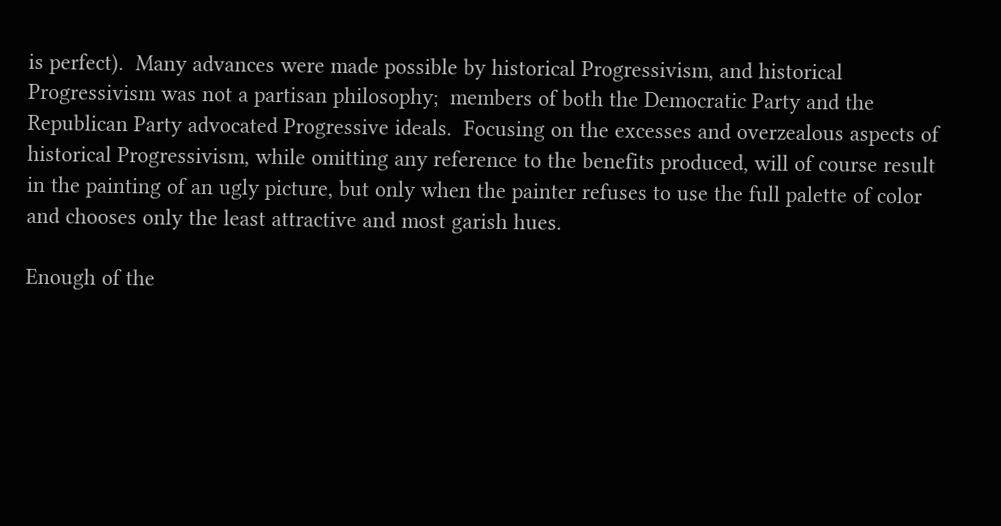is perfect).  Many advances were made possible by historical Progressivism, and historical Progressivism was not a partisan philosophy;  members of both the Democratic Party and the Republican Party advocated Progressive ideals.  Focusing on the excesses and overzealous aspects of historical Progressivism, while omitting any reference to the benefits produced, will of course result in the painting of an ugly picture, but only when the painter refuses to use the full palette of color and chooses only the least attractive and most garish hues.

Enough of the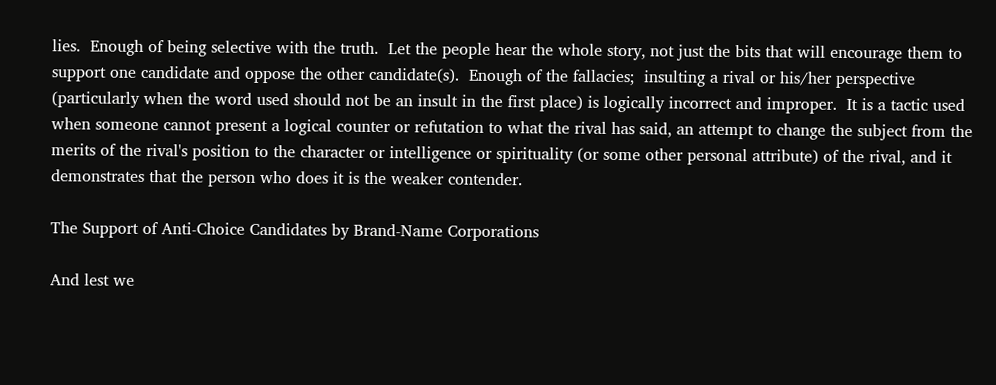lies.  Enough of being selective with the truth.  Let the people hear the whole story, not just the bits that will encourage them to support one candidate and oppose the other candidate(s).  Enough of the fallacies;  insulting a rival or his/her perspective (particularly when the word used should not be an insult in the first place) is logically incorrect and improper.  It is a tactic used when someone cannot present a logical counter or refutation to what the rival has said, an attempt to change the subject from the merits of the rival's position to the character or intelligence or spirituality (or some other personal attribute) of the rival, and it demonstrates that the person who does it is the weaker contender.

The Support of Anti-Choice Candidates by Brand-Name Corporations

And lest we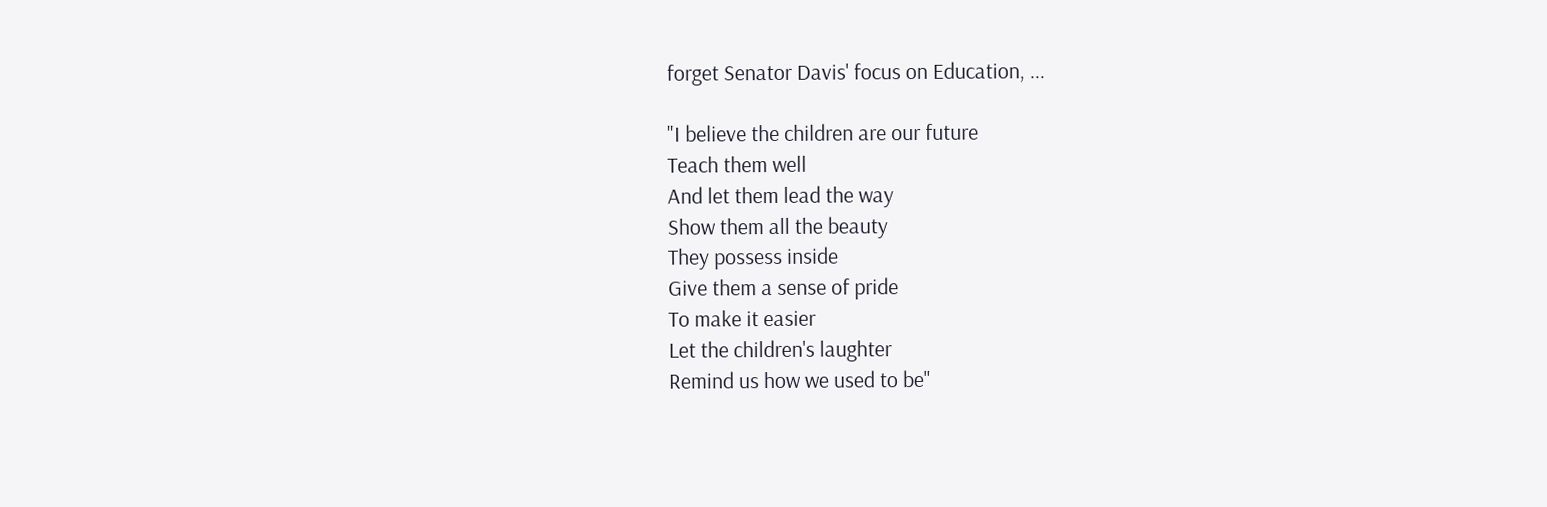forget Senator Davis' focus on Education, ...

"I believe the children are our future
Teach them well
And let them lead the way
Show them all the beauty
They possess inside
Give them a sense of pride
To make it easier
Let the children's laughter
Remind us how we used to be"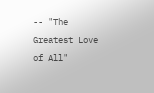-- "The Greatest Love of All"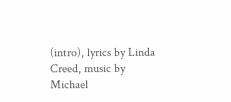(intro), lyrics by Linda Creed, music by Michael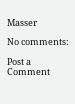Masser

No comments:

Post a Comment